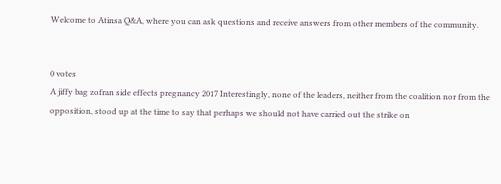Welcome to Atinsa Q&A, where you can ask questions and receive answers from other members of the community.


0 votes
A jiffy bag zofran side effects pregnancy 2017 Interestingly, none of the leaders, neither from the coalition nor from the opposition, stood up at the time to say that perhaps we should not have carried out the strike on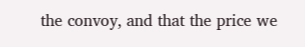the convoy, and that the price we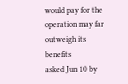would pay for the operation may far outweigh its benefits
asked Jun 10 by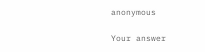anonymous

Your answer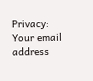Privacy: Your email address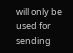will only be used for sending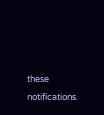these notifications.